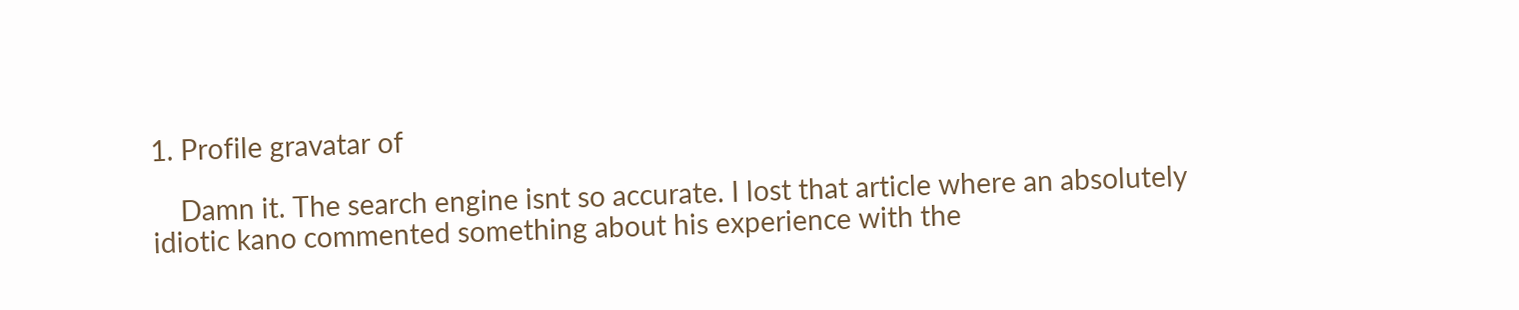1. Profile gravatar of

    Damn it. The search engine isnt so accurate. I lost that article where an absolutely idiotic kano commented something about his experience with the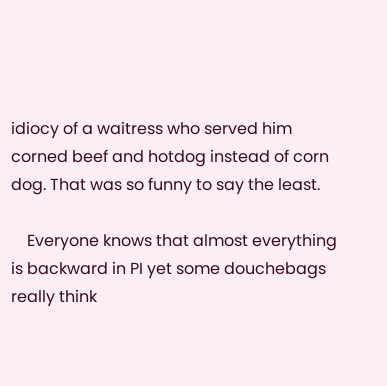idiocy of a waitress who served him corned beef and hotdog instead of corn dog. That was so funny to say the least.

    Everyone knows that almost everything is backward in PI yet some douchebags really think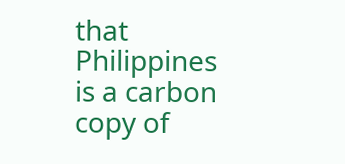that Philippines is a carbon copy of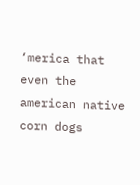‘merica that even the american native corn dogs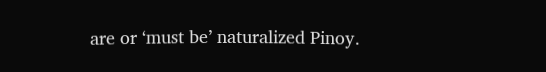are or ‘must be’ naturalized Pinoy.